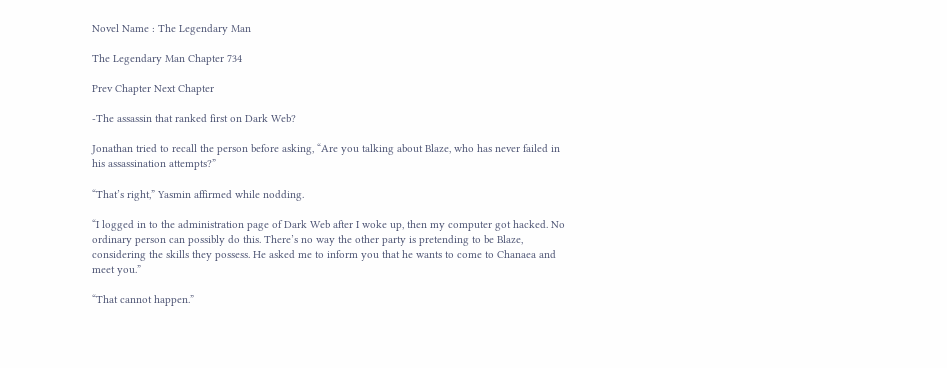Novel Name : The Legendary Man

The Legendary Man Chapter 734

Prev Chapter Next Chapter

-The assassin that ranked first on Dark Web?

Jonathan tried to recall the person before asking, “Are you talking about Blaze, who has never failed in
his assassination attempts?”

“That’s right,” Yasmin affirmed while nodding.

“I logged in to the administration page of Dark Web after I woke up, then my computer got hacked. No
ordinary person can possibly do this. There’s no way the other party is pretending to be Blaze,
considering the skills they possess. He asked me to inform you that he wants to come to Chanaea and
meet you.”

“That cannot happen.”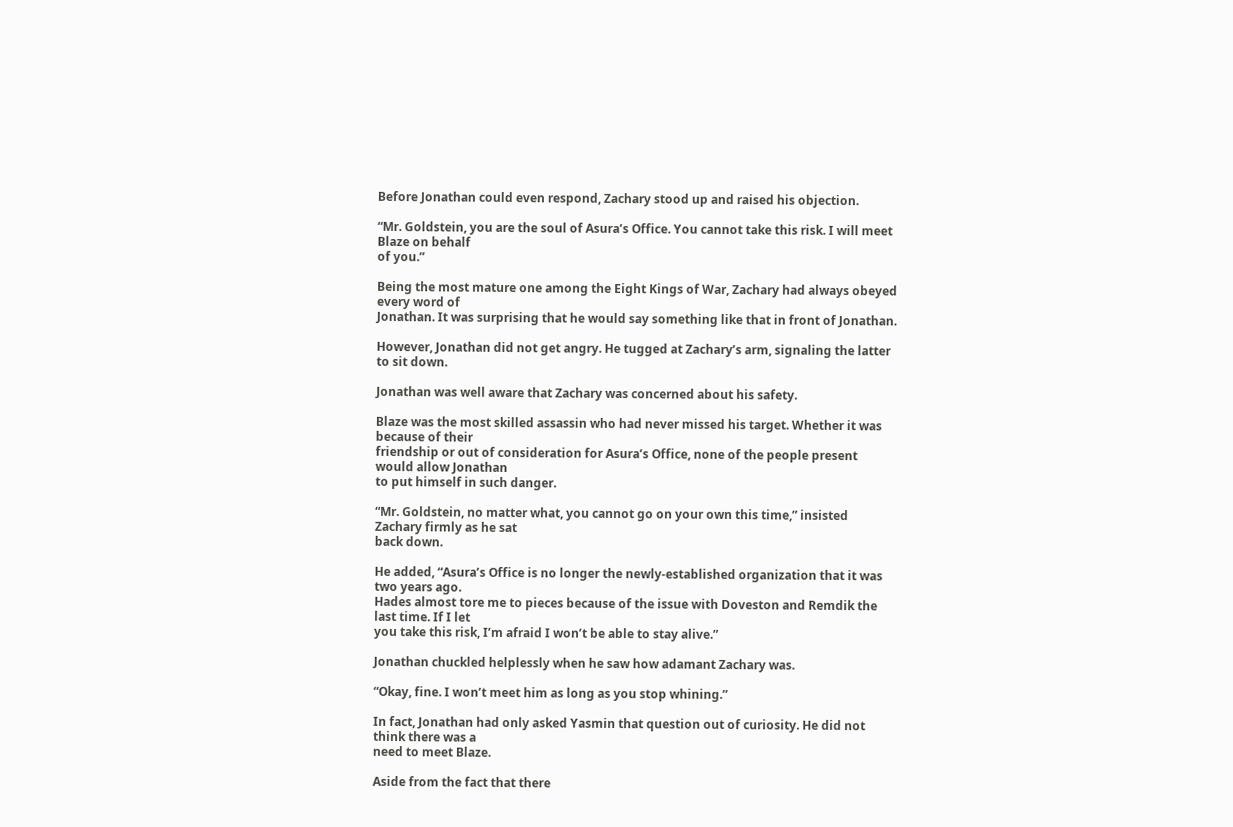Before Jonathan could even respond, Zachary stood up and raised his objection.

“Mr. Goldstein, you are the soul of Asura’s Office. You cannot take this risk. I will meet Blaze on behalf
of you.”

Being the most mature one among the Eight Kings of War, Zachary had always obeyed every word of
Jonathan. It was surprising that he would say something like that in front of Jonathan.

However, Jonathan did not get angry. He tugged at Zachary’s arm, signaling the latter to sit down.

Jonathan was well aware that Zachary was concerned about his safety.

Blaze was the most skilled assassin who had never missed his target. Whether it was because of their
friendship or out of consideration for Asura’s Office, none of the people present would allow Jonathan
to put himself in such danger.

“Mr. Goldstein, no matter what, you cannot go on your own this time,” insisted Zachary firmly as he sat
back down.

He added, “Asura’s Office is no longer the newly-established organization that it was two years ago.
Hades almost tore me to pieces because of the issue with Doveston and Remdik the last time. If I let
you take this risk, I’m afraid I won’t be able to stay alive.”

Jonathan chuckled helplessly when he saw how adamant Zachary was.

“Okay, fine. I won’t meet him as long as you stop whining.”

In fact, Jonathan had only asked Yasmin that question out of curiosity. He did not think there was a
need to meet Blaze.

Aside from the fact that there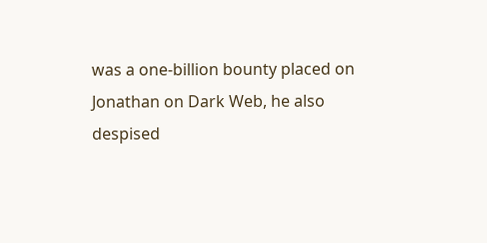was a one-billion bounty placed on Jonathan on Dark Web, he also
despised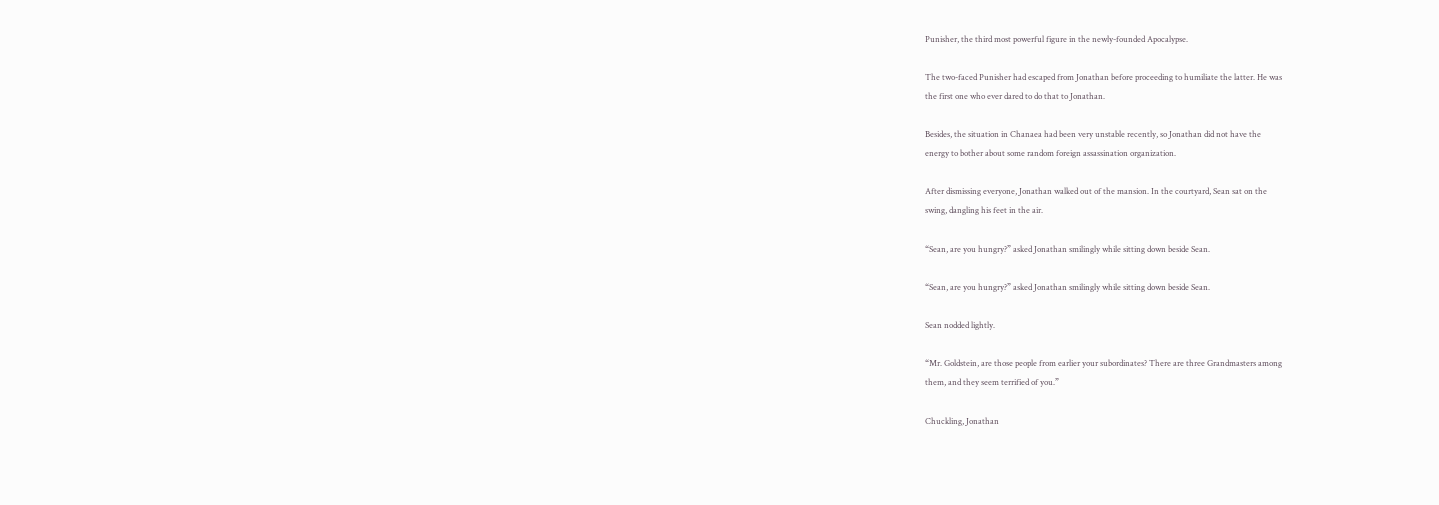Punisher, the third most powerful figure in the newly-founded Apocalypse.

The two-faced Punisher had escaped from Jonathan before proceeding to humiliate the latter. He was
the first one who ever dared to do that to Jonathan.

Besides, the situation in Chanaea had been very unstable recently, so Jonathan did not have the
energy to bother about some random foreign assassination organization.

After dismissing everyone, Jonathan walked out of the mansion. In the courtyard, Sean sat on the
swing, dangling his feet in the air.

“Sean, are you hungry?” asked Jonathan smilingly while sitting down beside Sean.

“Sean, are you hungry?” asked Jonathan smilingly while sitting down beside Sean.

Sean nodded lightly.

“Mr. Goldstein, are those people from earlier your subordinates? There are three Grandmasters among
them, and they seem terrified of you.”

Chuckling, Jonathan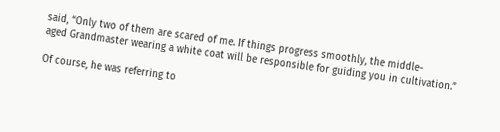said, “Only two of them are scared of me. If things progress smoothly, the middle-
aged Grandmaster wearing a white coat will be responsible for guiding you in cultivation.”

Of course, he was referring to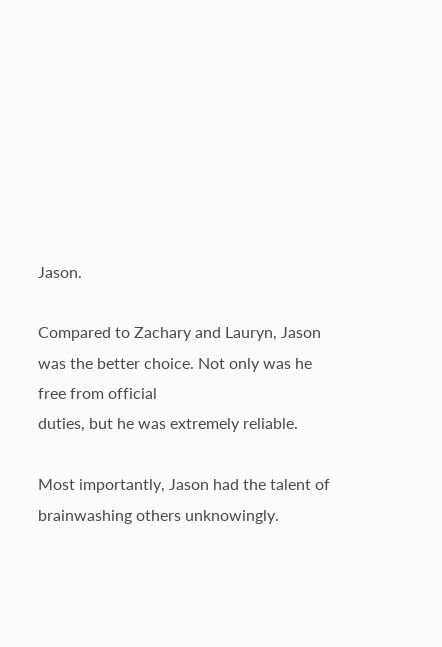Jason.

Compared to Zachary and Lauryn, Jason was the better choice. Not only was he free from official
duties, but he was extremely reliable.

Most importantly, Jason had the talent of brainwashing others unknowingly.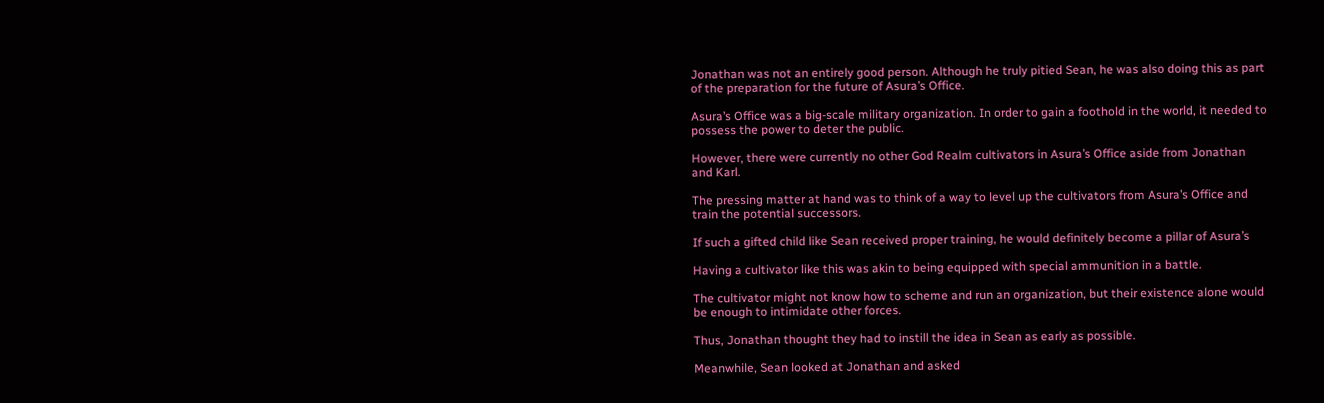Jonathan was not an entirely good person. Although he truly pitied Sean, he was also doing this as part
of the preparation for the future of Asura’s Office.

Asura’s Office was a big-scale military organization. In order to gain a foothold in the world, it needed to
possess the power to deter the public.

However, there were currently no other God Realm cultivators in Asura’s Office aside from Jonathan
and Karl.

The pressing matter at hand was to think of a way to level up the cultivators from Asura’s Office and
train the potential successors.

If such a gifted child like Sean received proper training, he would definitely become a pillar of Asura’s

Having a cultivator like this was akin to being equipped with special ammunition in a battle.

The cultivator might not know how to scheme and run an organization, but their existence alone would
be enough to intimidate other forces.

Thus, Jonathan thought they had to instill the idea in Sean as early as possible.

Meanwhile, Sean looked at Jonathan and asked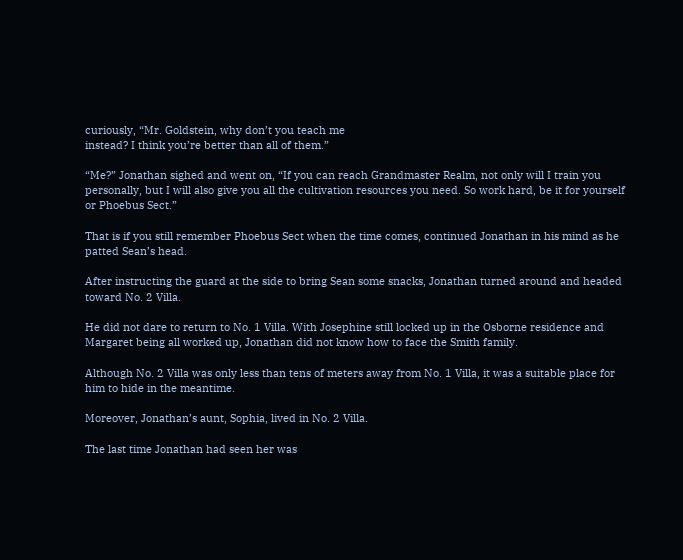curiously, “Mr. Goldstein, why don’t you teach me
instead? I think you’re better than all of them.”

“Me?” Jonathan sighed and went on, “If you can reach Grandmaster Realm, not only will I train you
personally, but I will also give you all the cultivation resources you need. So work hard, be it for yourself
or Phoebus Sect.”

That is if you still remember Phoebus Sect when the time comes, continued Jonathan in his mind as he
patted Sean’s head.

After instructing the guard at the side to bring Sean some snacks, Jonathan turned around and headed
toward No. 2 Villa.

He did not dare to return to No. 1 Villa. With Josephine still locked up in the Osborne residence and
Margaret being all worked up, Jonathan did not know how to face the Smith family.

Although No. 2 Villa was only less than tens of meters away from No. 1 Villa, it was a suitable place for
him to hide in the meantime.

Moreover, Jonathan’s aunt, Sophia, lived in No. 2 Villa.

The last time Jonathan had seen her was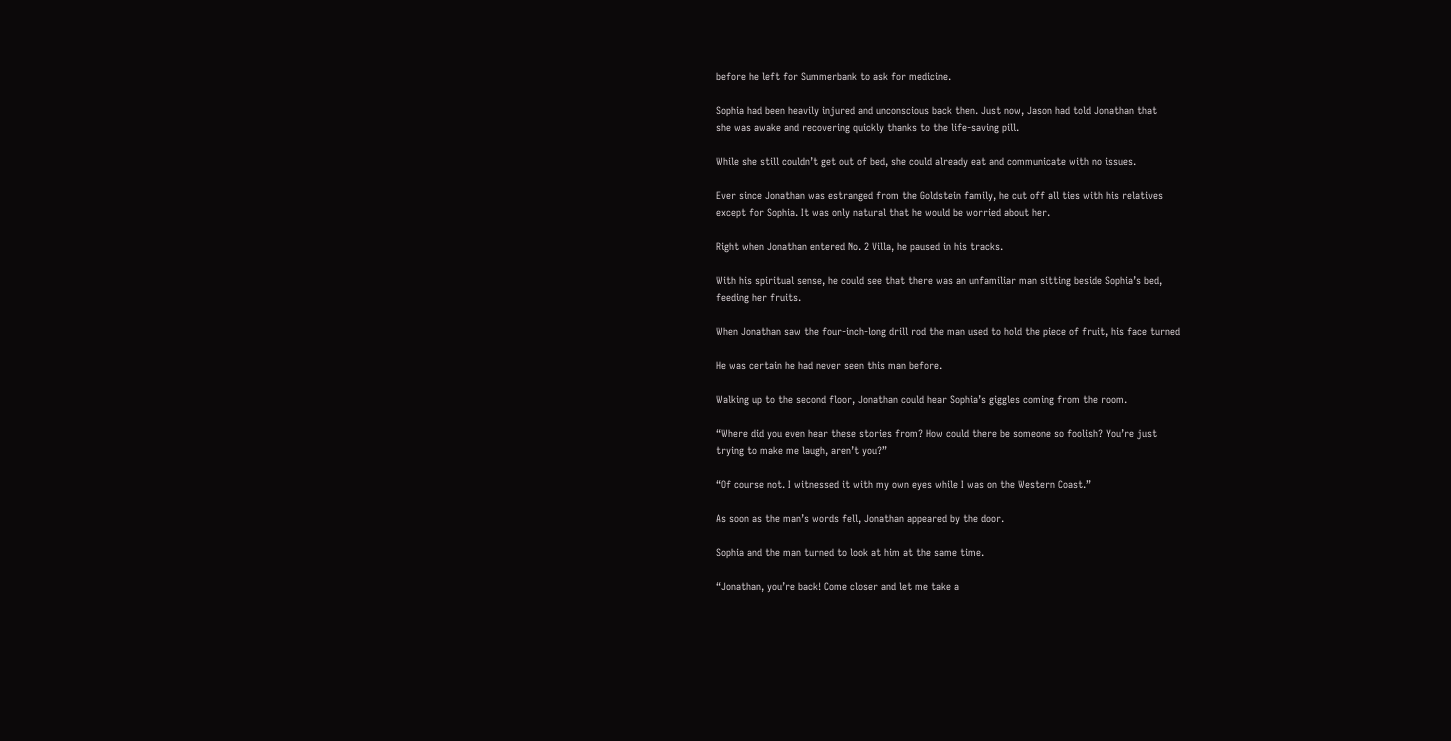before he left for Summerbank to ask for medicine.

Sophia had been heavily injured and unconscious back then. Just now, Jason had told Jonathan that
she was awake and recovering quickly thanks to the life-saving pill.

While she still couldn’t get out of bed, she could already eat and communicate with no issues.

Ever since Jonathan was estranged from the Goldstein family, he cut off all ties with his relatives
except for Sophia. It was only natural that he would be worried about her.

Right when Jonathan entered No. 2 Villa, he paused in his tracks.

With his spiritual sense, he could see that there was an unfamiliar man sitting beside Sophia’s bed,
feeding her fruits.

When Jonathan saw the four-inch-long drill rod the man used to hold the piece of fruit, his face turned

He was certain he had never seen this man before.

Walking up to the second floor, Jonathan could hear Sophia’s giggles coming from the room.

“Where did you even hear these stories from? How could there be someone so foolish? You’re just
trying to make me laugh, aren’t you?”

“Of course not. I witnessed it with my own eyes while I was on the Western Coast.”

As soon as the man’s words fell, Jonathan appeared by the door.

Sophia and the man turned to look at him at the same time.

“Jonathan, you’re back! Come closer and let me take a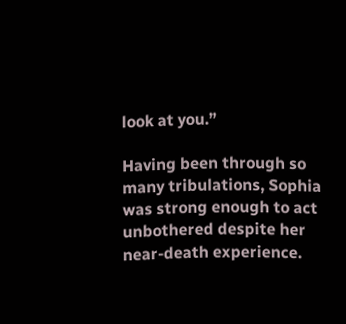look at you.”

Having been through so many tribulations, Sophia was strong enough to act unbothered despite her
near-death experience.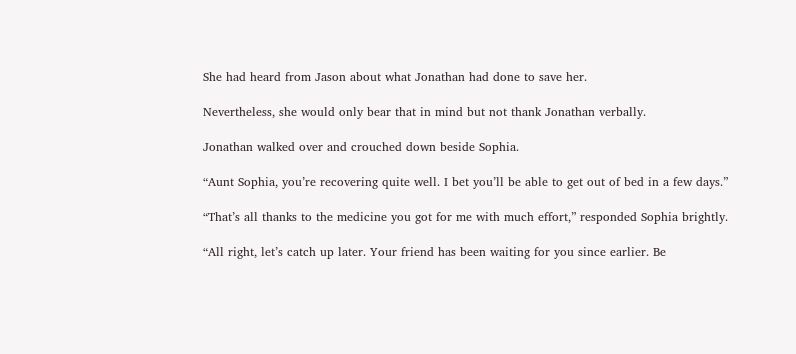She had heard from Jason about what Jonathan had done to save her.

Nevertheless, she would only bear that in mind but not thank Jonathan verbally.

Jonathan walked over and crouched down beside Sophia.

“Aunt Sophia, you’re recovering quite well. I bet you’ll be able to get out of bed in a few days.”

“That’s all thanks to the medicine you got for me with much effort,” responded Sophia brightly.

“All right, let’s catch up later. Your friend has been waiting for you since earlier. Be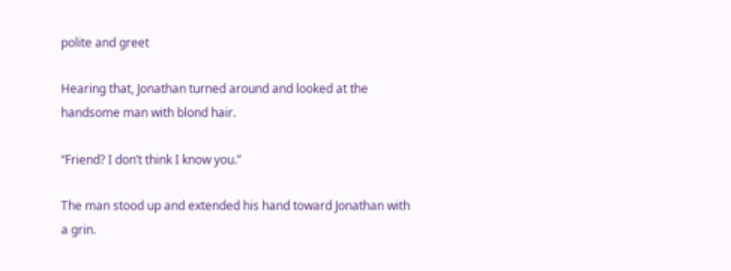polite and greet

Hearing that, Jonathan turned around and looked at the handsome man with blond hair.

“Friend? I don’t think I know you.”

The man stood up and extended his hand toward Jonathan with a grin.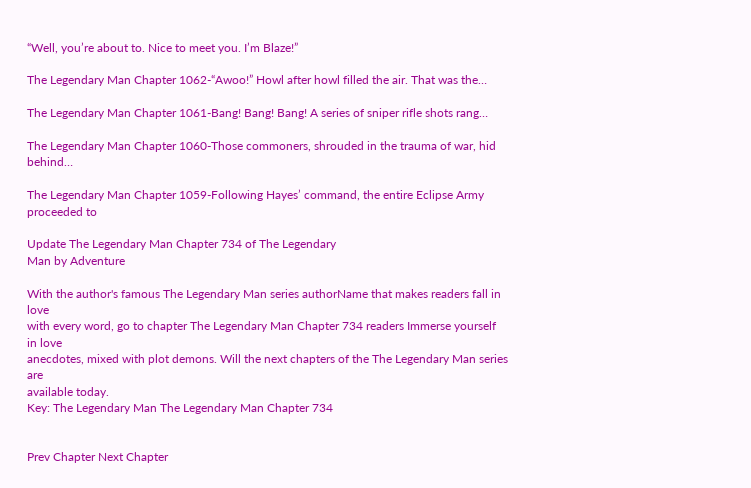“Well, you’re about to. Nice to meet you. I’m Blaze!”

The Legendary Man Chapter 1062-“Awoo!” Howl after howl filled the air. That was the…

The Legendary Man Chapter 1061-Bang! Bang! Bang! A series of sniper rifle shots rang…

The Legendary Man Chapter 1060-Those commoners, shrouded in the trauma of war, hid behind…

The Legendary Man Chapter 1059-Following Hayes’ command, the entire Eclipse Army proceeded to

Update The Legendary Man Chapter 734 of The Legendary
Man by Adventure

With the author's famous The Legendary Man series authorName that makes readers fall in love
with every word, go to chapter The Legendary Man Chapter 734 readers Immerse yourself in love
anecdotes, mixed with plot demons. Will the next chapters of the The Legendary Man series are
available today.
Key: The Legendary Man The Legendary Man Chapter 734


Prev Chapter Next Chapter